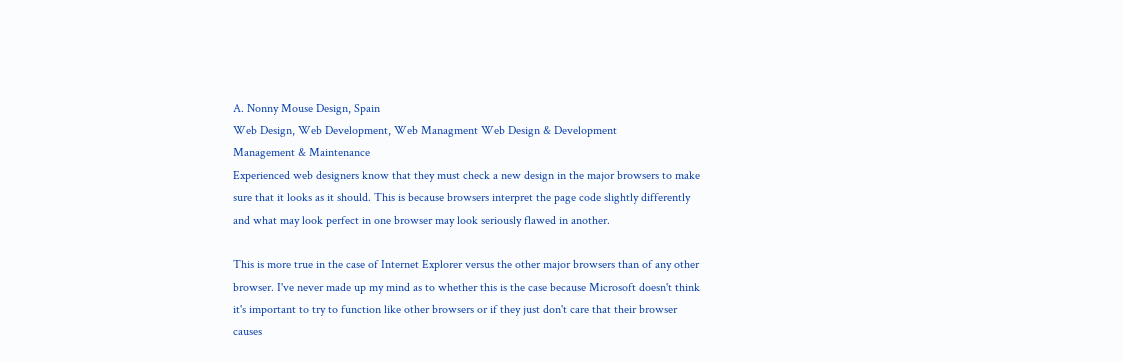A. Nonny Mouse Design, Spain
Web Design, Web Development, Web Managment Web Design & Development
Management & Maintenance
Experienced web designers know that they must check a new design in the major browsers to make sure that it looks as it should. This is because browsers interpret the page code slightly differently and what may look perfect in one browser may look seriously flawed in another.

This is more true in the case of Internet Explorer versus the other major browsers than of any other browser. I've never made up my mind as to whether this is the case because Microsoft doesn't think it's important to try to function like other browsers or if they just don't care that their browser causes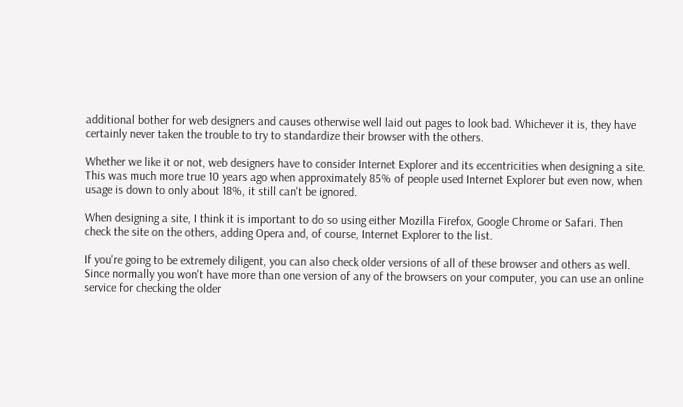additional bother for web designers and causes otherwise well laid out pages to look bad. Whichever it is, they have certainly never taken the trouble to try to standardize their browser with the others.

Whether we like it or not, web designers have to consider Internet Explorer and its eccentricities when designing a site. This was much more true 10 years ago when approximately 85% of people used Internet Explorer but even now, when usage is down to only about 18%, it still can't be ignored.

When designing a site, I think it is important to do so using either Mozilla Firefox, Google Chrome or Safari. Then check the site on the others, adding Opera and, of course, Internet Explorer to the list.

If you're going to be extremely diligent, you can also check older versions of all of these browser and others as well. Since normally you won't have more than one version of any of the browsers on your computer, you can use an online service for checking the older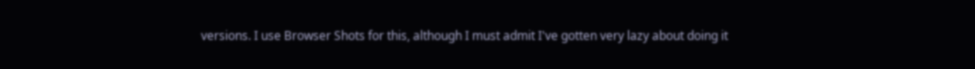versions. I use Browser Shots for this, although I must admit I've gotten very lazy about doing it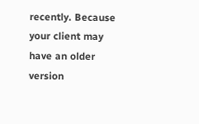recently. Because your client may have an older version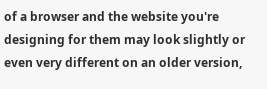of a browser and the website you're designing for them may look slightly or even very different on an older version,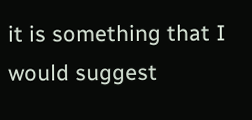it is something that I would suggest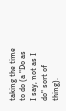taking the time to do (a "Do as I say, not as I do" sort of thing).